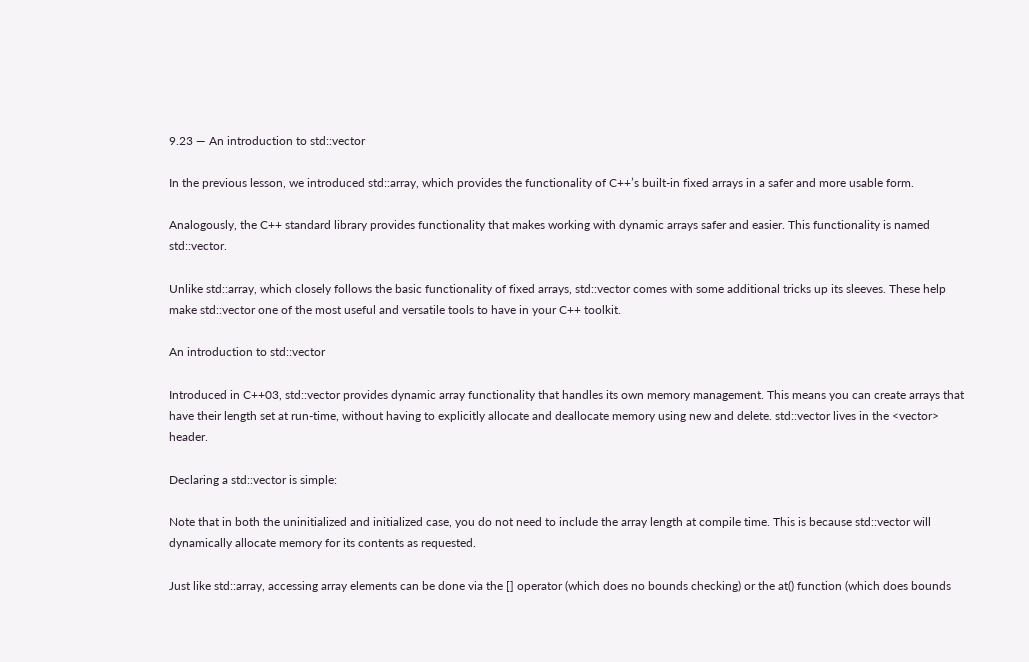9.23 — An introduction to std::vector

In the previous lesson, we introduced std::array, which provides the functionality of C++’s built-in fixed arrays in a safer and more usable form.

Analogously, the C++ standard library provides functionality that makes working with dynamic arrays safer and easier. This functionality is named std::vector.

Unlike std::array, which closely follows the basic functionality of fixed arrays, std::vector comes with some additional tricks up its sleeves. These help make std::vector one of the most useful and versatile tools to have in your C++ toolkit.

An introduction to std::vector

Introduced in C++03, std::vector provides dynamic array functionality that handles its own memory management. This means you can create arrays that have their length set at run-time, without having to explicitly allocate and deallocate memory using new and delete. std::vector lives in the <vector> header.

Declaring a std::vector is simple:

Note that in both the uninitialized and initialized case, you do not need to include the array length at compile time. This is because std::vector will dynamically allocate memory for its contents as requested.

Just like std::array, accessing array elements can be done via the [] operator (which does no bounds checking) or the at() function (which does bounds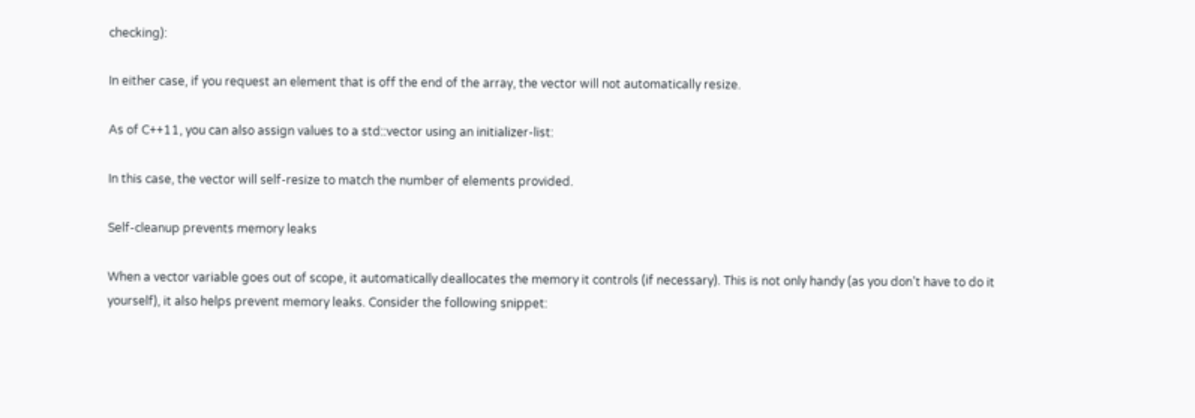checking):

In either case, if you request an element that is off the end of the array, the vector will not automatically resize.

As of C++11, you can also assign values to a std::vector using an initializer-list:

In this case, the vector will self-resize to match the number of elements provided.

Self-cleanup prevents memory leaks

When a vector variable goes out of scope, it automatically deallocates the memory it controls (if necessary). This is not only handy (as you don’t have to do it yourself), it also helps prevent memory leaks. Consider the following snippet: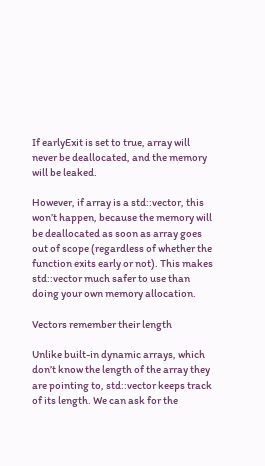If earlyExit is set to true, array will never be deallocated, and the memory will be leaked.

However, if array is a std::vector, this won’t happen, because the memory will be deallocated as soon as array goes out of scope (regardless of whether the function exits early or not). This makes std::vector much safer to use than doing your own memory allocation.

Vectors remember their length

Unlike built-in dynamic arrays, which don’t know the length of the array they are pointing to, std::vector keeps track of its length. We can ask for the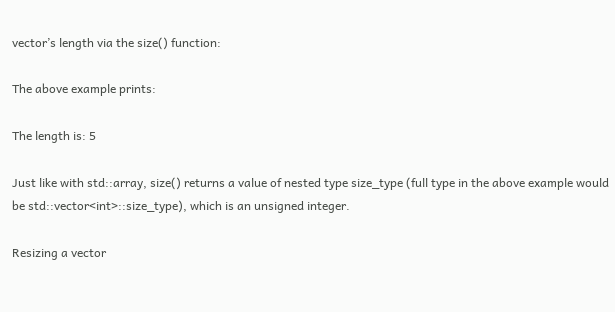vector’s length via the size() function:

The above example prints:

The length is: 5

Just like with std::array, size() returns a value of nested type size_type (full type in the above example would be std::vector<int>::size_type), which is an unsigned integer.

Resizing a vector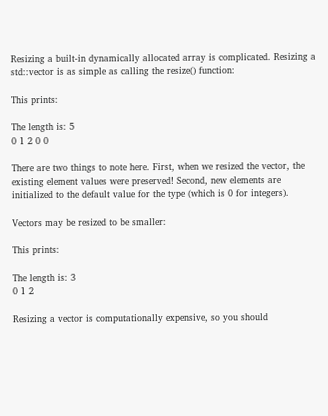Resizing a built-in dynamically allocated array is complicated. Resizing a std::vector is as simple as calling the resize() function:

This prints:

The length is: 5
0 1 2 0 0

There are two things to note here. First, when we resized the vector, the existing element values were preserved! Second, new elements are initialized to the default value for the type (which is 0 for integers).

Vectors may be resized to be smaller:

This prints:

The length is: 3
0 1 2

Resizing a vector is computationally expensive, so you should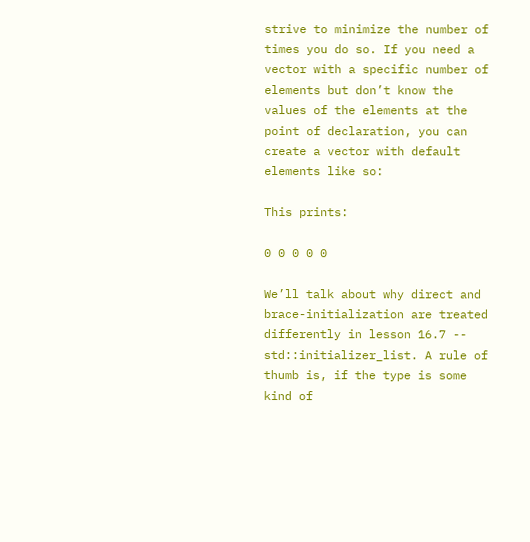strive to minimize the number of times you do so. If you need a vector with a specific number of elements but don’t know the values of the elements at the point of declaration, you can create a vector with default elements like so:

This prints:

0 0 0 0 0

We’ll talk about why direct and brace-initialization are treated differently in lesson 16.7 -- std::initializer_list. A rule of thumb is, if the type is some kind of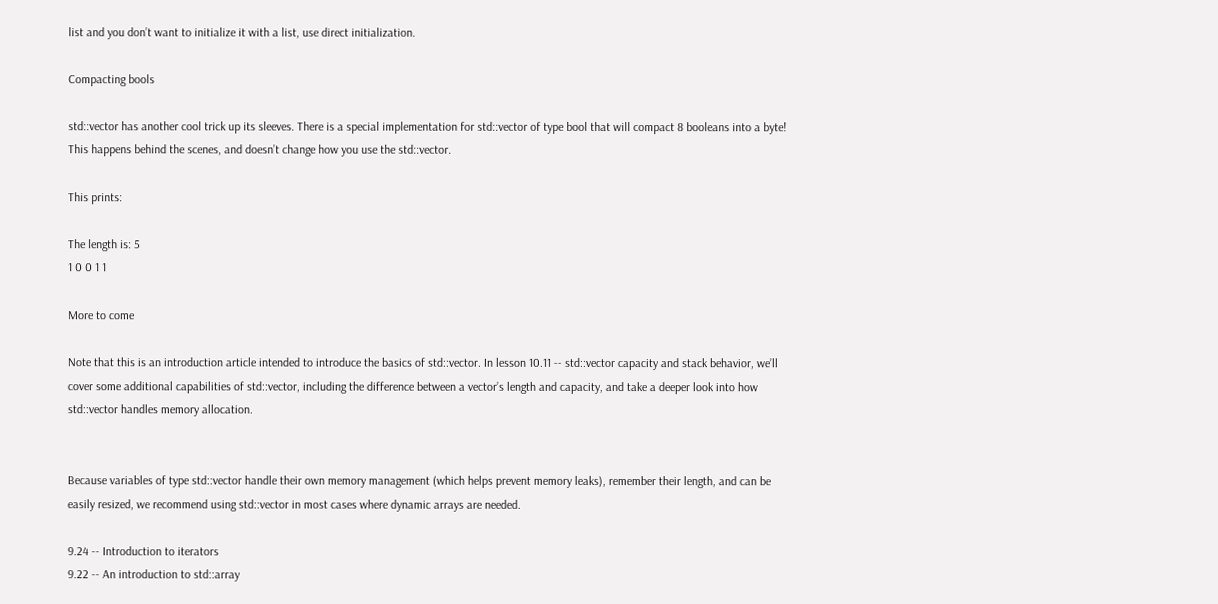list and you don’t want to initialize it with a list, use direct initialization.

Compacting bools

std::vector has another cool trick up its sleeves. There is a special implementation for std::vector of type bool that will compact 8 booleans into a byte! This happens behind the scenes, and doesn’t change how you use the std::vector.

This prints:

The length is: 5
1 0 0 1 1

More to come

Note that this is an introduction article intended to introduce the basics of std::vector. In lesson 10.11 -- std::vector capacity and stack behavior, we’ll cover some additional capabilities of std::vector, including the difference between a vector’s length and capacity, and take a deeper look into how std::vector handles memory allocation.


Because variables of type std::vector handle their own memory management (which helps prevent memory leaks), remember their length, and can be easily resized, we recommend using std::vector in most cases where dynamic arrays are needed.

9.24 -- Introduction to iterators
9.22 -- An introduction to std::array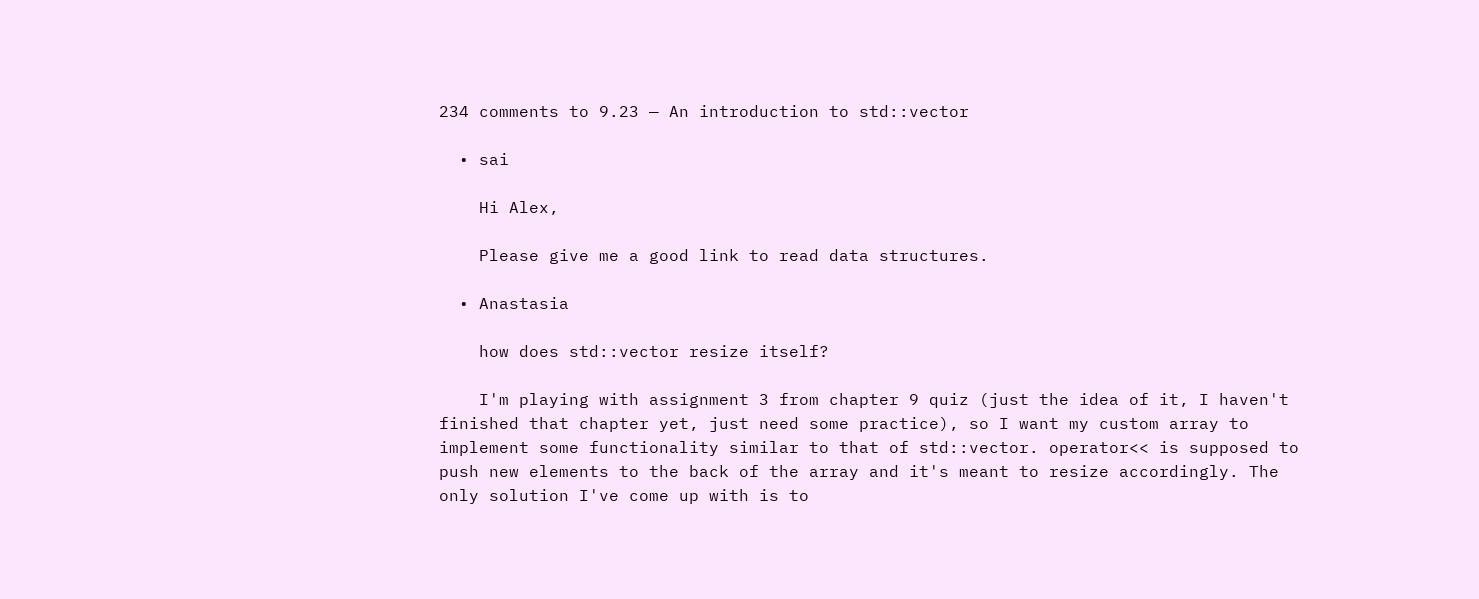234 comments to 9.23 — An introduction to std::vector

  • sai

    Hi Alex,

    Please give me a good link to read data structures.

  • Anastasia

    how does std::vector resize itself?

    I'm playing with assignment 3 from chapter 9 quiz (just the idea of it, I haven't finished that chapter yet, just need some practice), so I want my custom array to implement some functionality similar to that of std::vector. operator<< is supposed to push new elements to the back of the array and it's meant to resize accordingly. The only solution I've come up with is to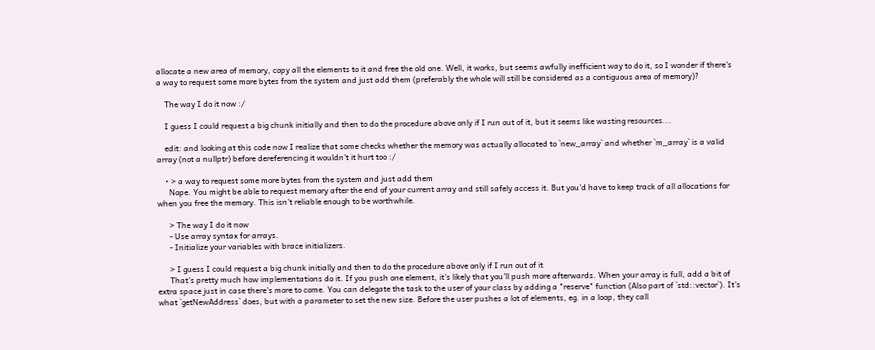allocate a new area of memory, copy all the elements to it and free the old one. Well, it works, but seems awfully inefficient way to do it, so I wonder if there's a way to request some more bytes from the system and just add them (preferably the whole will still be considered as a contiguous area of memory)?

    The way I do it now :/

    I guess I could request a big chunk initially and then to do the procedure above only if I run out of it, but it seems like wasting resources...

    edit: and looking at this code now I realize that some checks whether the memory was actually allocated to `new_array` and whether `m_array` is a valid array (not a nullptr) before dereferencing it wouldn't it hurt too :/

    • > a way to request some more bytes from the system and just add them
      Nope. You might be able to request memory after the end of your current array and still safely access it. But you'd have to keep track of all allocations for when you free the memory. This isn't reliable enough to be worthwhile.

      > The way I do it now
      - Use array syntax for arrays.
      - Initialize your variables with brace initializers.

      > I guess I could request a big chunk initially and then to do the procedure above only if I run out of it
      That's pretty much how implementations do it. If you push one element, it's likely that you'll push more afterwards. When your array is full, add a bit of extra space just in case there's more to come. You can delegate the task to the user of your class by adding a "reserve" function (Also part of `std::vector`). It's what `getNewAddress` does, but with a parameter to set the new size. Before the user pushes a lot of elements, eg. in a loop, they call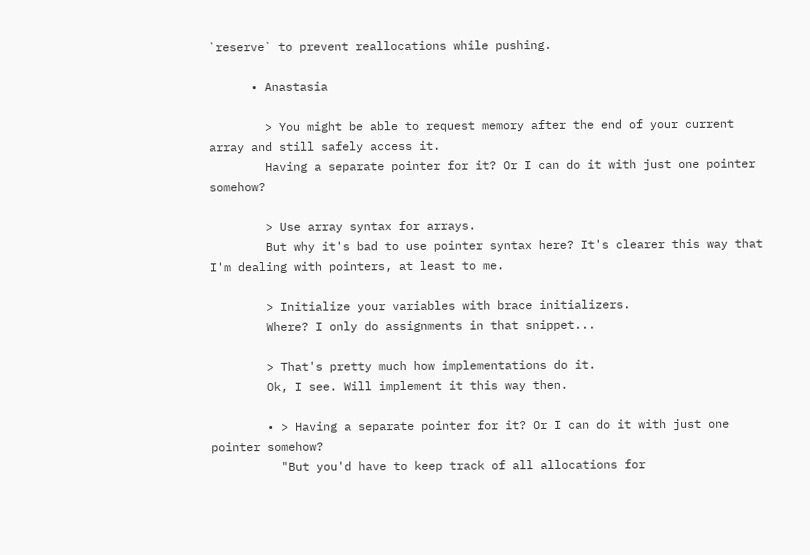`reserve` to prevent reallocations while pushing.

      • Anastasia

        > You might be able to request memory after the end of your current array and still safely access it.
        Having a separate pointer for it? Or I can do it with just one pointer somehow?

        > Use array syntax for arrays.
        But why it's bad to use pointer syntax here? It's clearer this way that I'm dealing with pointers, at least to me.

        > Initialize your variables with brace initializers.
        Where? I only do assignments in that snippet...

        > That's pretty much how implementations do it.
        Ok, I see. Will implement it this way then.

        • > Having a separate pointer for it? Or I can do it with just one pointer somehow?
          "But you'd have to keep track of all allocations for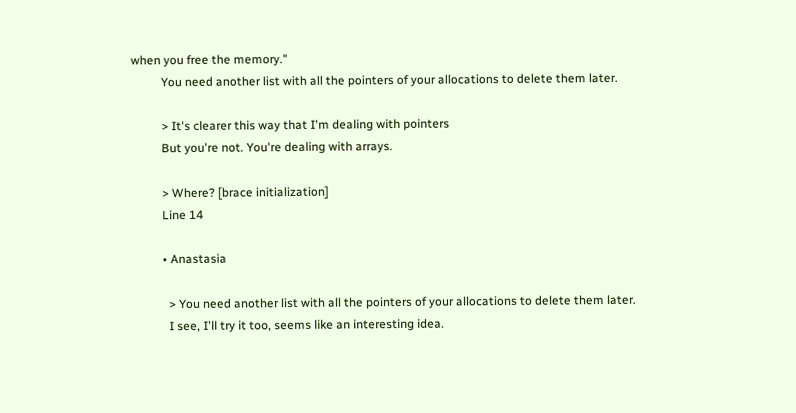when you free the memory."
          You need another list with all the pointers of your allocations to delete them later.

          > It's clearer this way that I'm dealing with pointers
          But you're not. You're dealing with arrays.

          > Where? [brace initialization]
          Line 14

          • Anastasia

            > You need another list with all the pointers of your allocations to delete them later.
            I see, I'll try it too, seems like an interesting idea.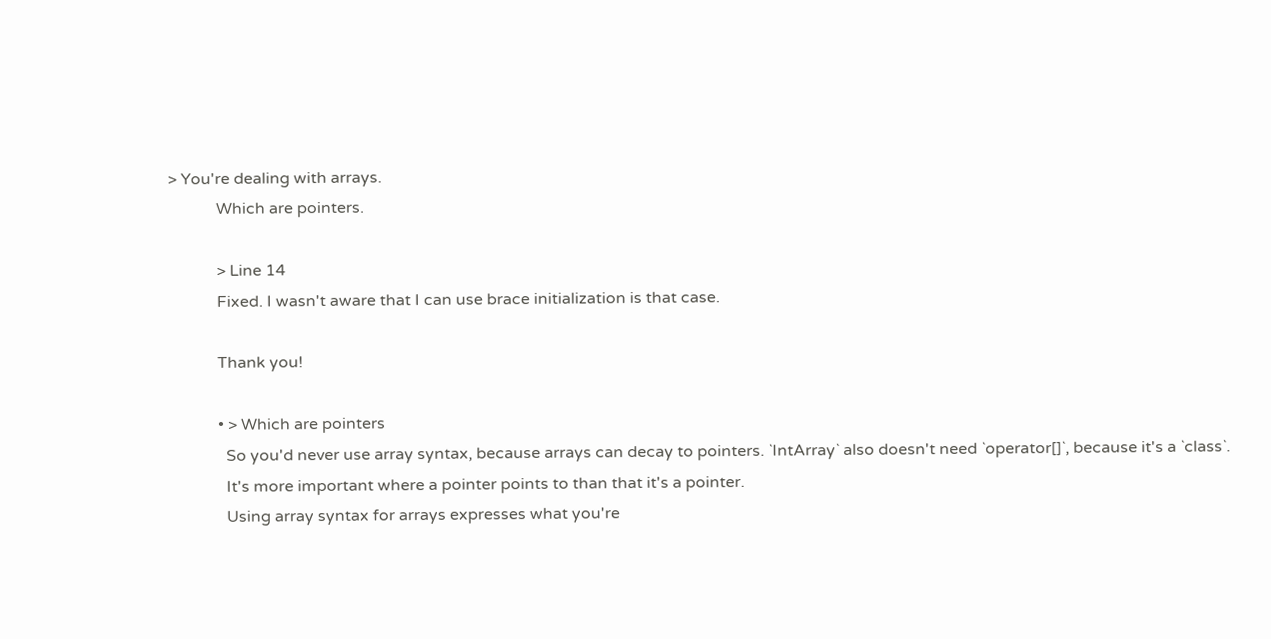> You're dealing with arrays.
            Which are pointers.

            > Line 14
            Fixed. I wasn't aware that I can use brace initialization is that case.

            Thank you!

            • > Which are pointers
              So you'd never use array syntax, because arrays can decay to pointers. `IntArray` also doesn't need `operator[]`, because it's a `class`.
              It's more important where a pointer points to than that it's a pointer.
              Using array syntax for arrays expresses what you're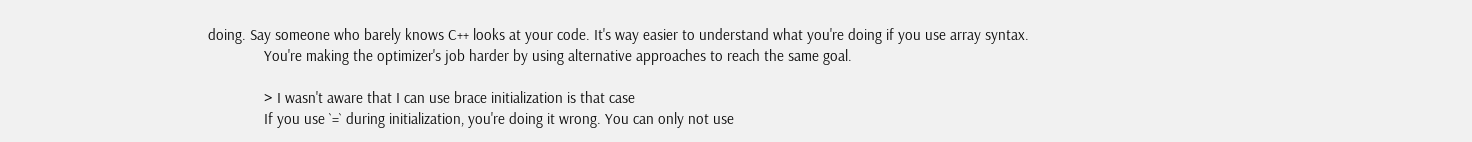doing. Say someone who barely knows C++ looks at your code. It's way easier to understand what you're doing if you use array syntax.
              You're making the optimizer's job harder by using alternative approaches to reach the same goal.

              > I wasn't aware that I can use brace initialization is that case
              If you use `=` during initialization, you're doing it wrong. You can only not use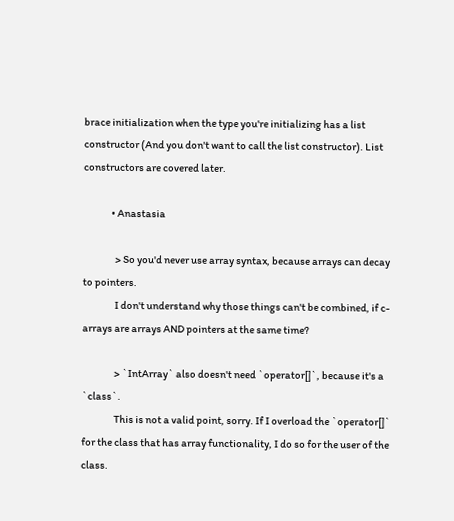brace initialization when the type you're initializing has a list constructor (And you don't want to call the list constructor). List constructors are covered later.

              • Anastasia

                > So you'd never use array syntax, because arrays can decay to pointers.
                I don't understand why those things can't be combined, if c-arrays are arrays AND pointers at the same time?

                > `IntArray` also doesn't need `operator[]`, because it's a `class`.
                This is not a valid point, sorry. If I overload the `operator[]` for the class that has array functionality, I do so for the user of the class.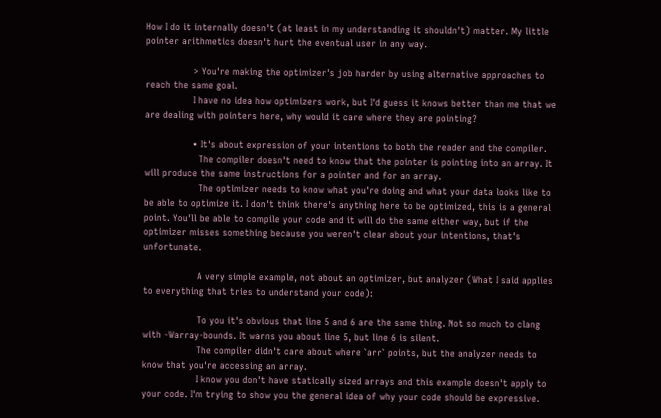How I do it internally doesn't (at least in my understanding it shouldn't) matter. My little pointer arithmetics doesn't hurt the eventual user in any way.

                > You're making the optimizer's job harder by using alternative approaches to reach the same goal.
                I have no idea how optimizers work, but I'd guess it knows better than me that we are dealing with pointers here, why would it care where they are pointing?

                • It's about expression of your intentions to both the reader and the compiler.
                  The compiler doesn't need to know that the pointer is pointing into an array. It will produce the same instructions for a pointer and for an array.
                  The optimizer needs to know what you're doing and what your data looks like to be able to optimize it. I don't think there's anything here to be optimized, this is a general point. You'll be able to compile your code and it will do the same either way, but if the optimizer misses something because you weren't clear about your intentions, that's unfortunate.

                  A very simple example, not about an optimizer, but analyzer (What I said applies to everything that tries to understand your code):

                  To you it's obvious that line 5 and 6 are the same thing. Not so much to clang with -Warray-bounds. It warns you about line 5, but line 6 is silent.
                  The compiler didn't care about where `arr` points, but the analyzer needs to know that you're accessing an array.
                  I know you don't have statically sized arrays and this example doesn't apply to your code. I'm trying to show you the general idea of why your code should be expressive.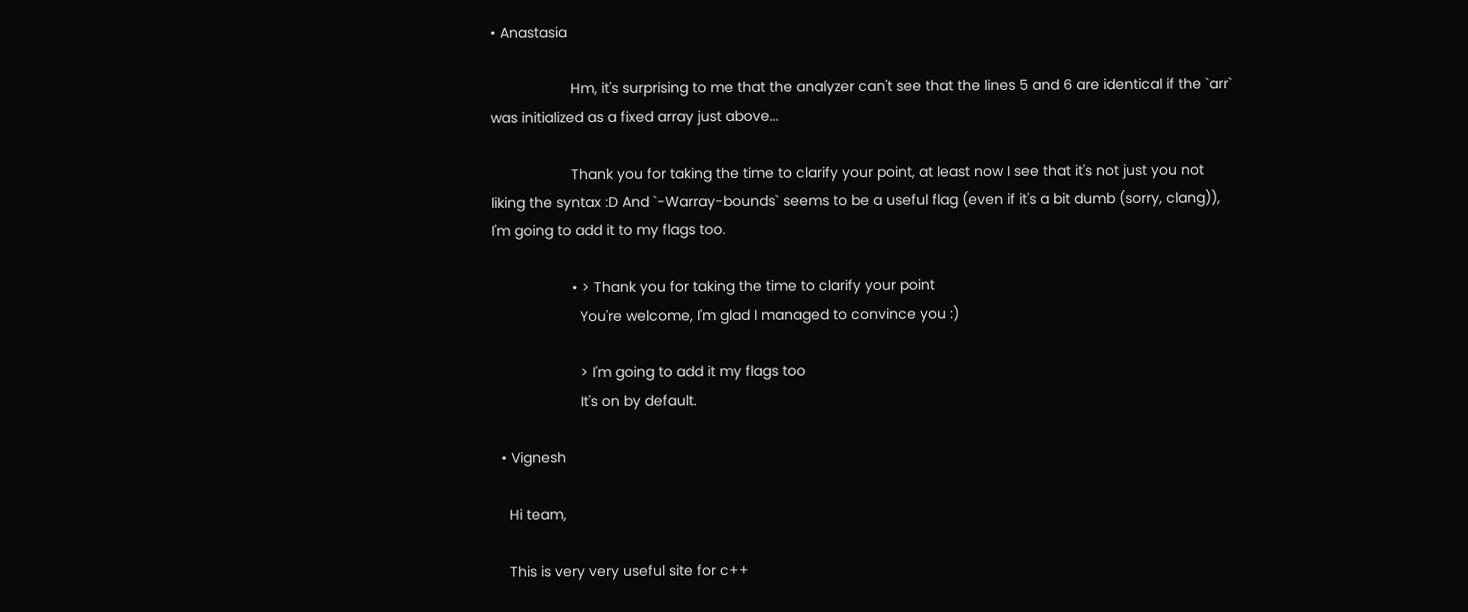• Anastasia

                    Hm, it's surprising to me that the analyzer can't see that the lines 5 and 6 are identical if the `arr` was initialized as a fixed array just above...

                    Thank you for taking the time to clarify your point, at least now I see that it's not just you not liking the syntax :D And `-Warray-bounds` seems to be a useful flag (even if it's a bit dumb (sorry, clang)), I'm going to add it to my flags too.

                    • > Thank you for taking the time to clarify your point
                      You're welcome, I'm glad I managed to convince you :)

                      > I'm going to add it my flags too
                      It's on by default.

  • Vignesh

    Hi team,

    This is very very useful site for c++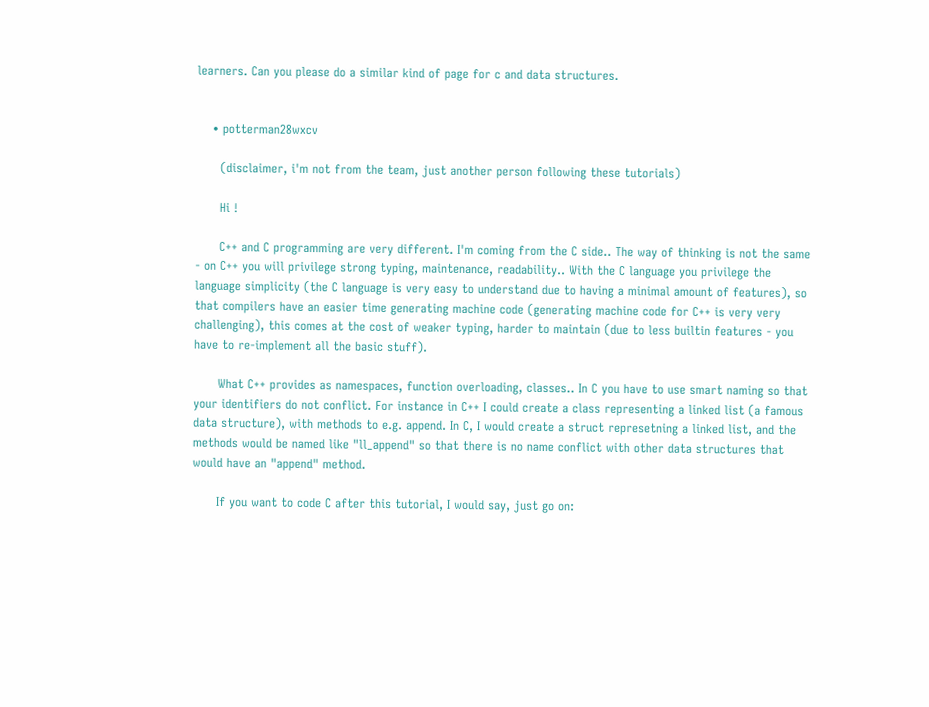learners. Can you please do a similar kind of page for c and data structures.


    • potterman28wxcv

      (disclaimer, i'm not from the team, just another person following these tutorials)

      Hi !

      C++ and C programming are very different. I'm coming from the C side.. The way of thinking is not the same - on C++ you will privilege strong typing, maintenance, readability.. With the C language you privilege the language simplicity (the C language is very easy to understand due to having a minimal amount of features), so that compilers have an easier time generating machine code (generating machine code for C++ is very very challenging), this comes at the cost of weaker typing, harder to maintain (due to less builtin features - you have to re-implement all the basic stuff).

      What C++ provides as namespaces, function overloading, classes.. In C you have to use smart naming so that your identifiers do not conflict. For instance in C++ I could create a class representing a linked list (a famous data structure), with methods to e.g. append. In C, I would create a struct represetning a linked list, and the methods would be named like "ll_append" so that there is no name conflict with other data structures that would have an "append" method.

      If you want to code C after this tutorial, I would say, just go on: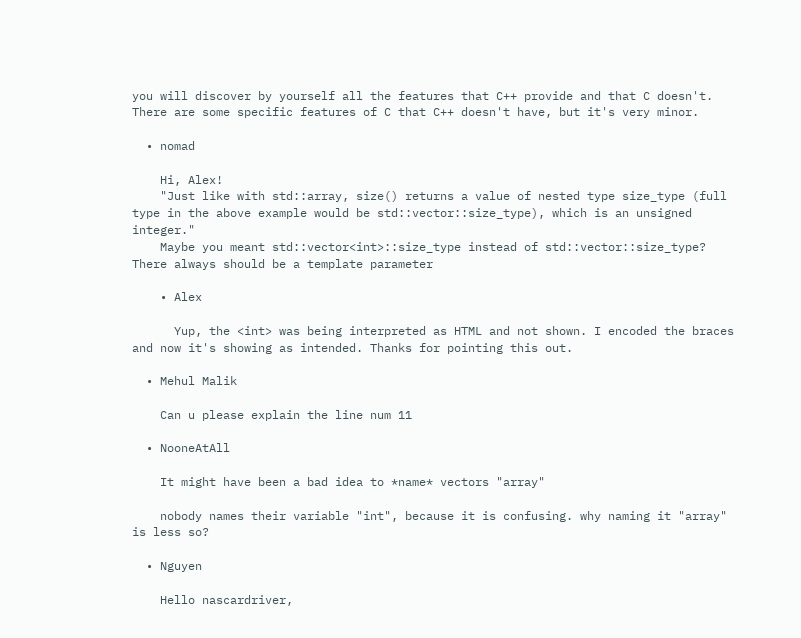you will discover by yourself all the features that C++ provide and that C doesn't. There are some specific features of C that C++ doesn't have, but it's very minor.

  • nomad

    Hi, Alex!
    "Just like with std::array, size() returns a value of nested type size_type (full type in the above example would be std::vector::size_type), which is an unsigned integer."
    Maybe you meant std::vector<int>::size_type instead of std::vector::size_type? There always should be a template parameter

    • Alex

      Yup, the <int> was being interpreted as HTML and not shown. I encoded the braces and now it's showing as intended. Thanks for pointing this out.

  • Mehul Malik

    Can u please explain the line num 11

  • NooneAtAll

    It might have been a bad idea to *name* vectors "array"

    nobody names their variable "int", because it is confusing. why naming it "array" is less so?

  • Nguyen

    Hello nascardriver,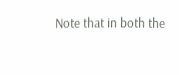Note that in both the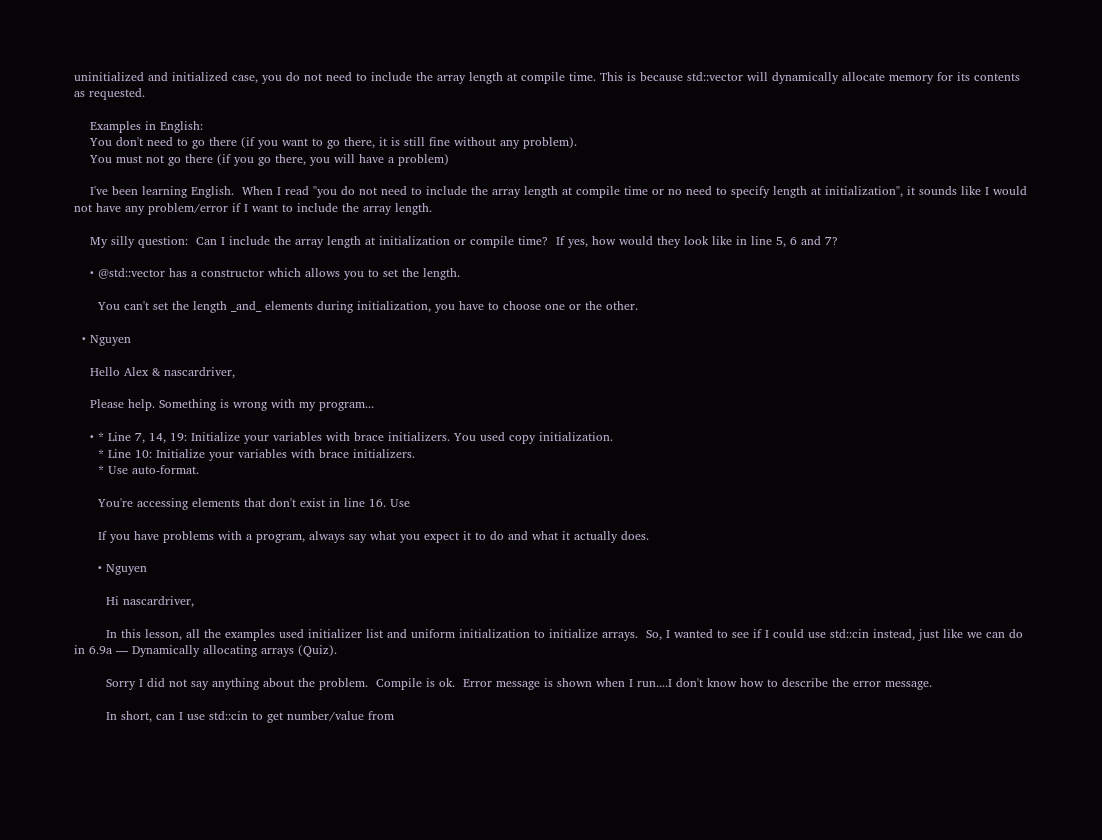uninitialized and initialized case, you do not need to include the array length at compile time. This is because std::vector will dynamically allocate memory for its contents as requested.

    Examples in English:
    You don't need to go there (if you want to go there, it is still fine without any problem).
    You must not go there (if you go there, you will have a problem)

    I've been learning English.  When I read "you do not need to include the array length at compile time or no need to specify length at initialization", it sounds like I would not have any problem/error if I want to include the array length.

    My silly question:  Can I include the array length at initialization or compile time?  If yes, how would they look like in line 5, 6 and 7?

    • @std::vector has a constructor which allows you to set the length.

      You can't set the length _and_ elements during initialization, you have to choose one or the other.

  • Nguyen

    Hello Alex & nascardriver,

    Please help. Something is wrong with my program...

    • * Line 7, 14, 19: Initialize your variables with brace initializers. You used copy initialization.
      * Line 10: Initialize your variables with brace initializers.
      * Use auto-format.

      You're accessing elements that don't exist in line 16. Use

      If you have problems with a program, always say what you expect it to do and what it actually does.

      • Nguyen

        Hi nascardriver,

        In this lesson, all the examples used initializer list and uniform initialization to initialize arrays.  So, I wanted to see if I could use std::cin instead, just like we can do in 6.9a — Dynamically allocating arrays (Quiz).

        Sorry I did not say anything about the problem.  Compile is ok.  Error message is shown when I run....I don't know how to describe the error message.

        In short, can I use std::cin to get number/value from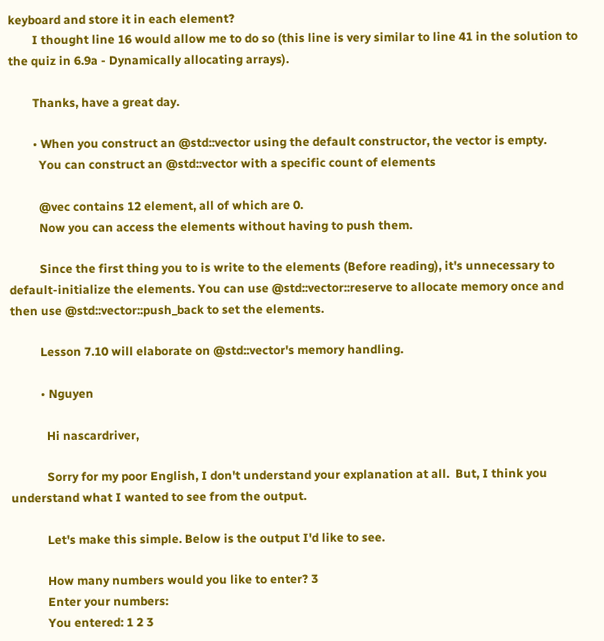keyboard and store it in each element?
        I thought line 16 would allow me to do so (this line is very similar to line 41 in the solution to the quiz in 6.9a - Dynamically allocating arrays).

        Thanks, have a great day.

        • When you construct an @std::vector using the default constructor, the vector is empty.
          You can construct an @std::vector with a specific count of elements

          @vec contains 12 element, all of which are 0.
          Now you can access the elements without having to push them.

          Since the first thing you to is write to the elements (Before reading), it's unnecessary to default-initialize the elements. You can use @std::vector::reserve to allocate memory once and then use @std::vector::push_back to set the elements.

          Lesson 7.10 will elaborate on @std::vector's memory handling.

          • Nguyen

            Hi nascardriver,

            Sorry for my poor English, I don't understand your explanation at all.  But, I think you understand what I wanted to see from the output.

            Let's make this simple. Below is the output I'd like to see.

            How many numbers would you like to enter? 3
            Enter your numbers:
            You entered: 1 2 3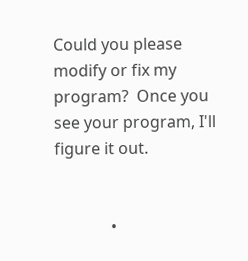Could you please modify or fix my program?  Once you see your program, I'll figure it out.


              •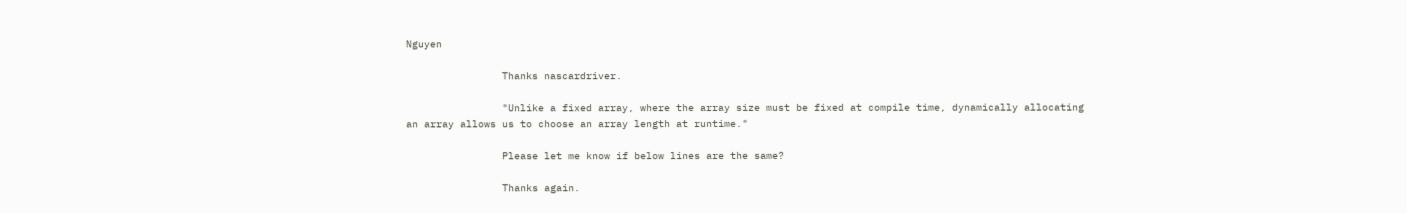Nguyen

                Thanks nascardriver.

                "Unlike a fixed array, where the array size must be fixed at compile time, dynamically allocating an array allows us to choose an array length at runtime."

                Please let me know if below lines are the same?

                Thanks again.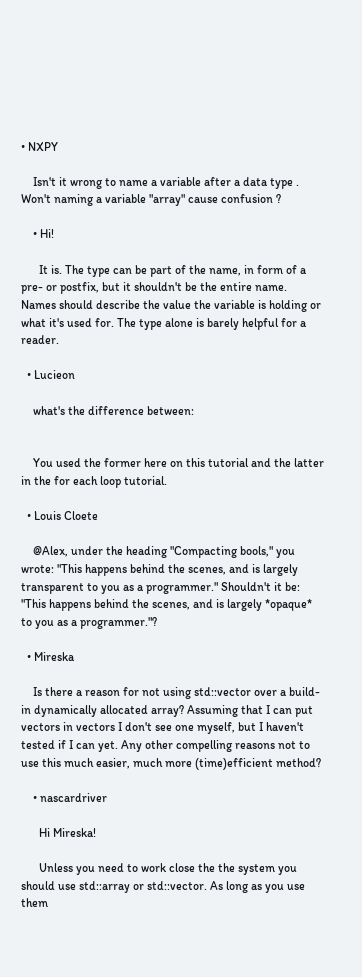• NXPY

    Isn't it wrong to name a variable after a data type . Won't naming a variable "array" cause confusion ?

    • Hi!

      It is. The type can be part of the name, in form of a pre- or postfix, but it shouldn't be the entire name. Names should describe the value the variable is holding or what it's used for. The type alone is barely helpful for a reader.

  • Lucieon

    what's the difference between:


    You used the former here on this tutorial and the latter in the for each loop tutorial.

  • Louis Cloete

    @Alex, under the heading "Compacting bools," you wrote: "This happens behind the scenes, and is largely transparent to you as a programmer." Shouldn't it be: "This happens behind the scenes, and is largely *opaque* to you as a programmer."?

  • Mireska

    Is there a reason for not using std::vector over a build-in dynamically allocated array? Assuming that I can put vectors in vectors I don't see one myself, but I haven't tested if I can yet. Any other compelling reasons not to use this much easier, much more (time)efficient method?

    • nascardriver

      Hi Mireska!

      Unless you need to work close the the system you should use std::array or std::vector. As long as you use them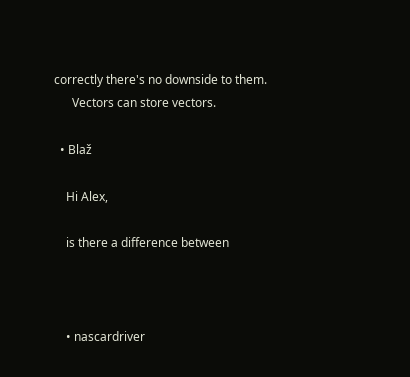correctly there's no downside to them.
      Vectors can store vectors.

  • Blaž

    Hi Alex,

    is there a difference between



    • nascardriver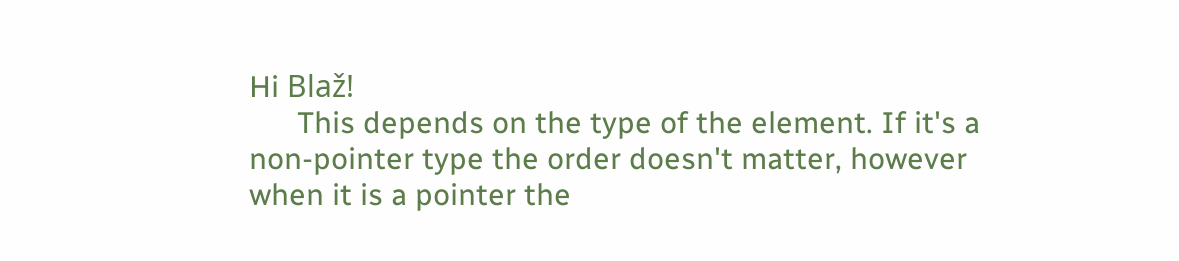Hi Blaž!
      This depends on the type of the element. If it's a non-pointer type the order doesn't matter, however when it is a pointer the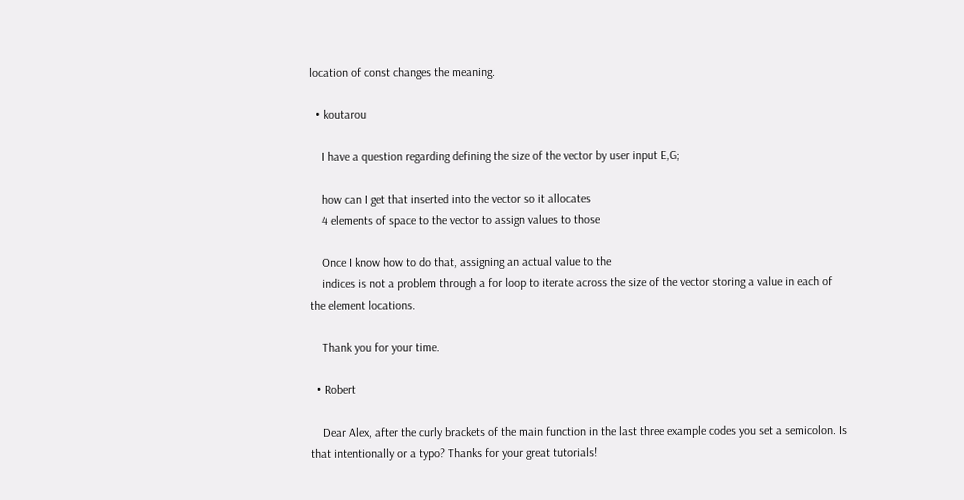location of const changes the meaning.

  • koutarou

    I have a question regarding defining the size of the vector by user input E,G;

    how can I get that inserted into the vector so it allocates
    4 elements of space to the vector to assign values to those

    Once I know how to do that, assigning an actual value to the
    indices is not a problem through a for loop to iterate across the size of the vector storing a value in each of the element locations.

    Thank you for your time.

  • Robert

    Dear Alex, after the curly brackets of the main function in the last three example codes you set a semicolon. Is that intentionally or a typo? Thanks for your great tutorials!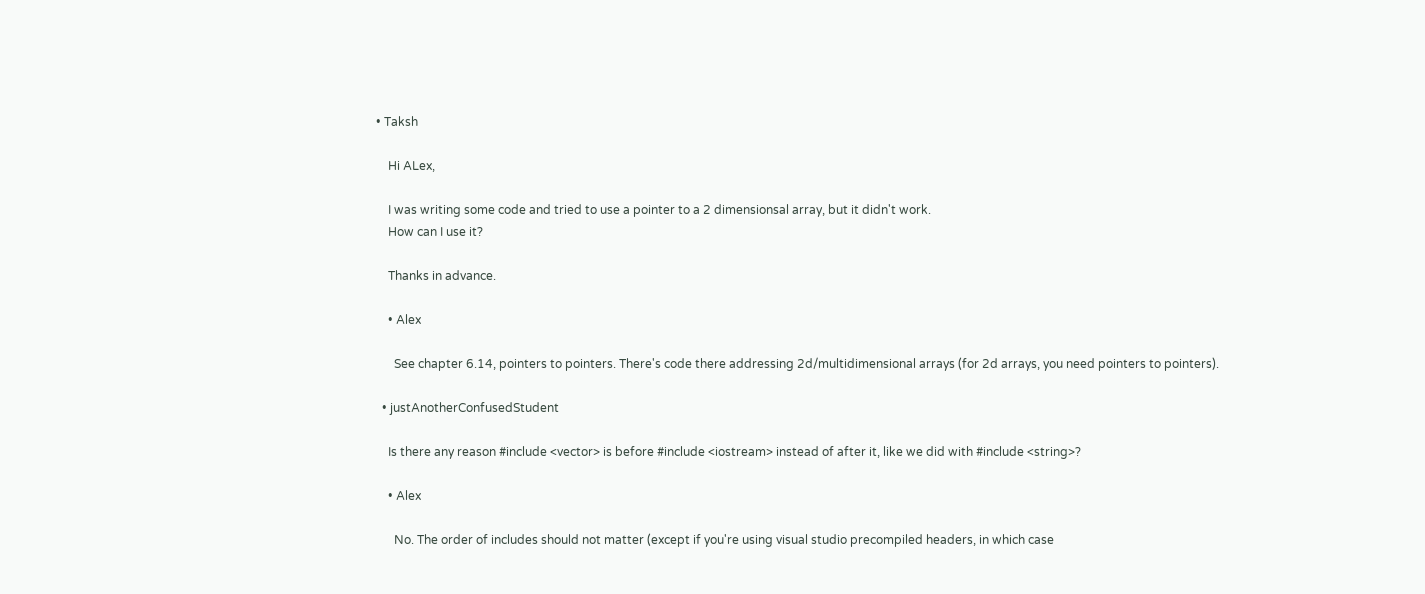• Taksh

    Hi ALex,

    I was writing some code and tried to use a pointer to a 2 dimensionsal array, but it didn't work.
    How can I use it?

    Thanks in advance.

    • Alex

      See chapter 6.14, pointers to pointers. There's code there addressing 2d/multidimensional arrays (for 2d arrays, you need pointers to pointers).

  • justAnotherConfusedStudent

    Is there any reason #include <vector> is before #include <iostream> instead of after it, like we did with #include <string>?

    • Alex

      No. The order of includes should not matter (except if you're using visual studio precompiled headers, in which case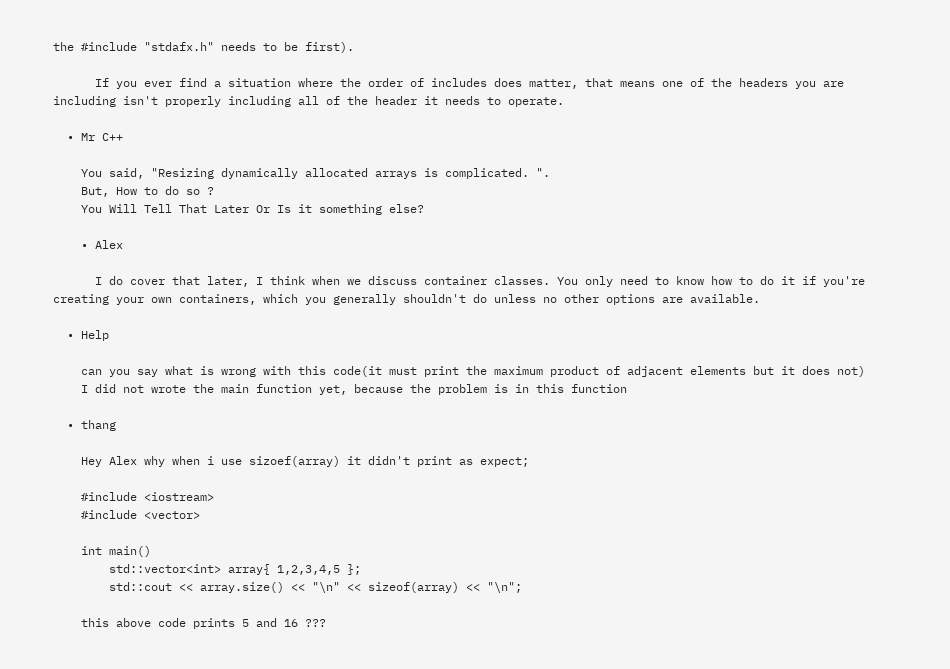the #include "stdafx.h" needs to be first).

      If you ever find a situation where the order of includes does matter, that means one of the headers you are including isn't properly including all of the header it needs to operate.

  • Mr C++

    You said, "Resizing dynamically allocated arrays is complicated. ".
    But, How to do so ?
    You Will Tell That Later Or Is it something else?

    • Alex

      I do cover that later, I think when we discuss container classes. You only need to know how to do it if you're creating your own containers, which you generally shouldn't do unless no other options are available.

  • Help

    can you say what is wrong with this code(it must print the maximum product of adjacent elements but it does not)
    I did not wrote the main function yet, because the problem is in this function

  • thang

    Hey Alex why when i use sizoef(array) it didn't print as expect;

    #include <iostream>
    #include <vector>

    int main()
        std::vector<int> array{ 1,2,3,4,5 };
        std::cout << array.size() << "\n" << sizeof(array) << "\n";

    this above code prints 5 and 16 ???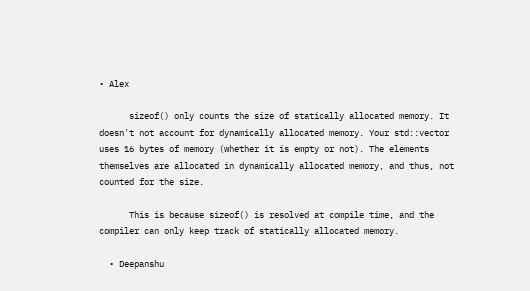• Alex

      sizeof() only counts the size of statically allocated memory. It doesn't not account for dynamically allocated memory. Your std::vector uses 16 bytes of memory (whether it is empty or not). The elements themselves are allocated in dynamically allocated memory, and thus, not counted for the size.

      This is because sizeof() is resolved at compile time, and the compiler can only keep track of statically allocated memory.

  • Deepanshu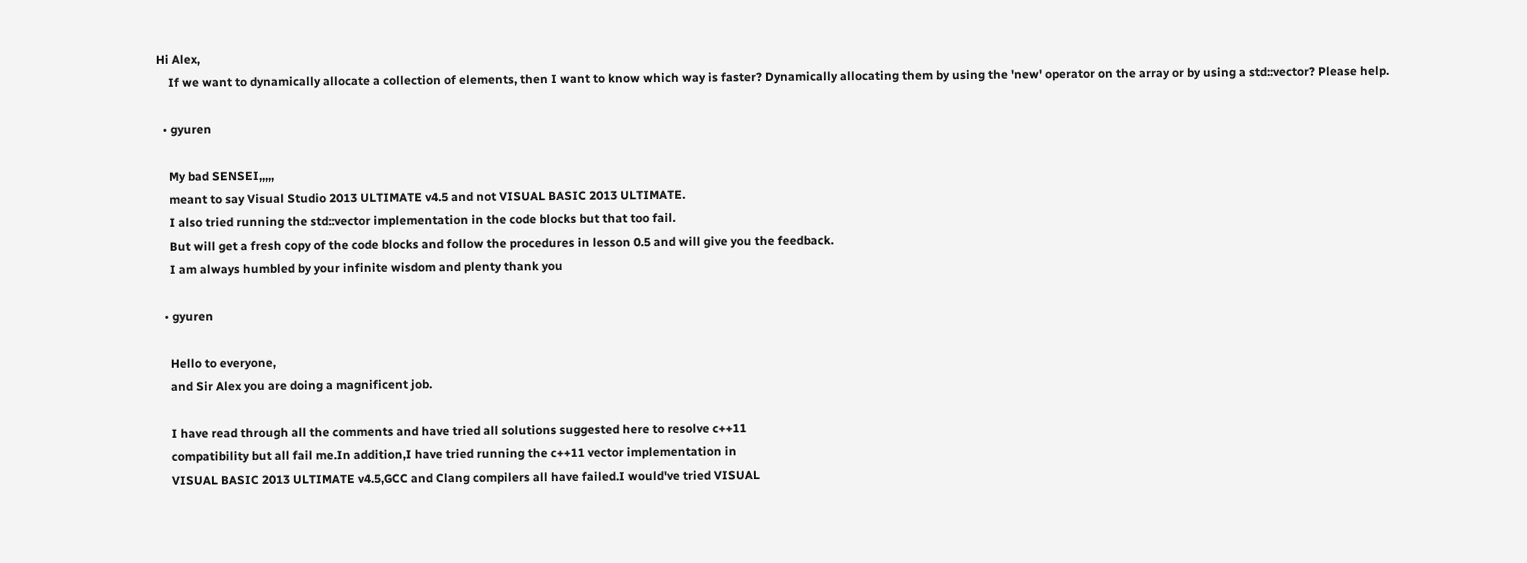Hi Alex,
    If we want to dynamically allocate a collection of elements, then I want to know which way is faster? Dynamically allocating them by using the 'new' operator on the array or by using a std::vector? Please help.

  • gyuren

    My bad SENSEI,,,,,
    meant to say Visual Studio 2013 ULTIMATE v4.5 and not VISUAL BASIC 2013 ULTIMATE.
    I also tried running the std::vector implementation in the code blocks but that too fail.
    But will get a fresh copy of the code blocks and follow the procedures in lesson 0.5 and will give you the feedback.
    I am always humbled by your infinite wisdom and plenty thank you

  • gyuren

    Hello to everyone,
    and Sir Alex you are doing a magnificent job.

    I have read through all the comments and have tried all solutions suggested here to resolve c++11
    compatibility but all fail me.In addition,I have tried running the c++11 vector implementation in
    VISUAL BASIC 2013 ULTIMATE v4.5,GCC and Clang compilers all have failed.I would've tried VISUAL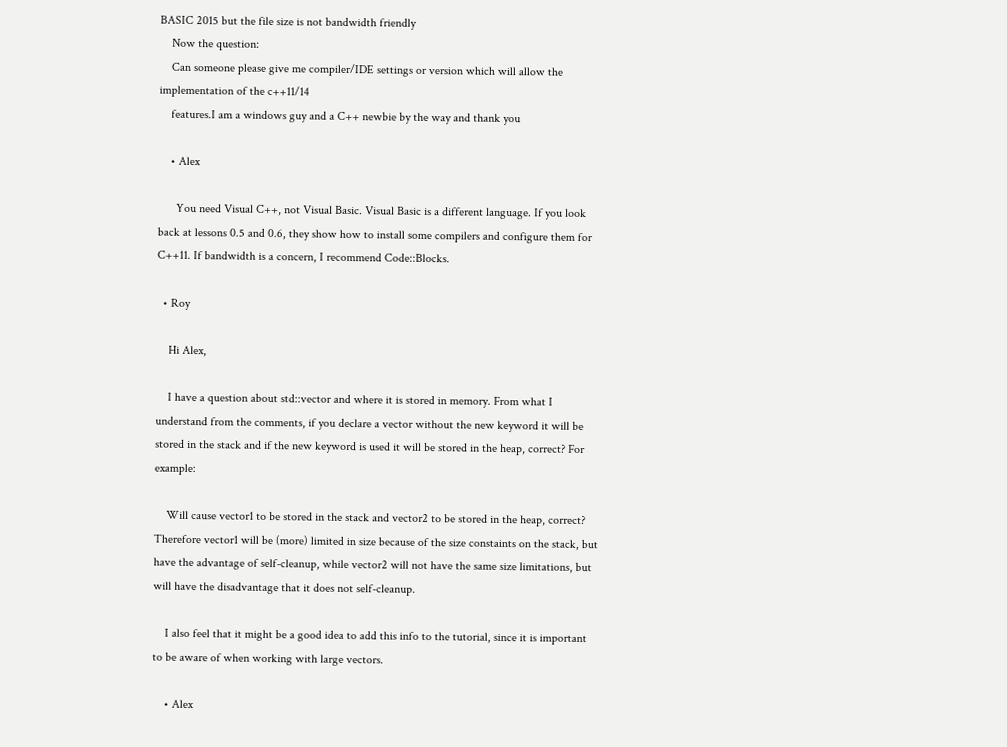BASIC 2015 but the file size is not bandwidth friendly
    Now the question:
    Can someone please give me compiler/IDE settings or version which will allow the implementation of the c++11/14
    features.I am a windows guy and a C++ newbie by the way and thank you

    • Alex

      You need Visual C++, not Visual Basic. Visual Basic is a different language. If you look back at lessons 0.5 and 0.6, they show how to install some compilers and configure them for C++11. If bandwidth is a concern, I recommend Code::Blocks.

  • Roy

    Hi Alex,

    I have a question about std::vector and where it is stored in memory. From what I understand from the comments, if you declare a vector without the new keyword it will be stored in the stack and if the new keyword is used it will be stored in the heap, correct? For example:

    Will cause vector1 to be stored in the stack and vector2 to be stored in the heap, correct? Therefore vector1 will be (more) limited in size because of the size constaints on the stack, but have the advantage of self-cleanup, while vector2 will not have the same size limitations, but will have the disadvantage that it does not self-cleanup.

    I also feel that it might be a good idea to add this info to the tutorial, since it is important to be aware of when working with large vectors.

    • Alex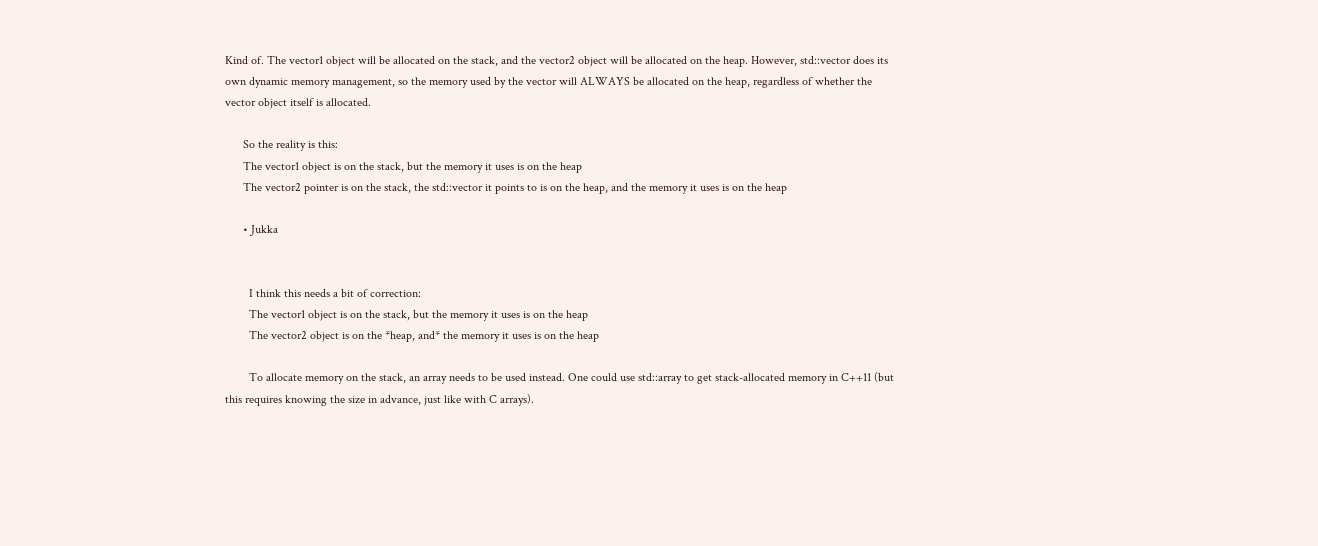Kind of. The vector1 object will be allocated on the stack, and the vector2 object will be allocated on the heap. However, std::vector does its own dynamic memory management, so the memory used by the vector will ALWAYS be allocated on the heap, regardless of whether the vector object itself is allocated.

      So the reality is this:
      The vector1 object is on the stack, but the memory it uses is on the heap
      The vector2 pointer is on the stack, the std::vector it points to is on the heap, and the memory it uses is on the heap

      • Jukka


        I think this needs a bit of correction:
        The vector1 object is on the stack, but the memory it uses is on the heap
        The vector2 object is on the *heap, and* the memory it uses is on the heap

        To allocate memory on the stack, an array needs to be used instead. One could use std::array to get stack-allocated memory in C++11 (but this requires knowing the size in advance, just like with C arrays).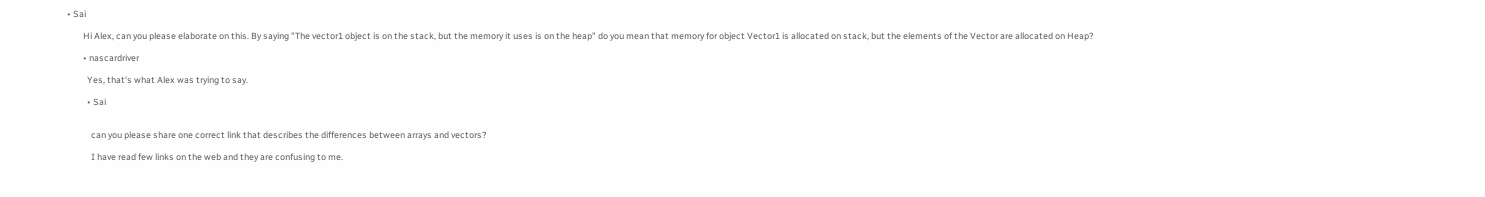• Sai

        Hi Alex, can you please elaborate on this. By saying "The vector1 object is on the stack, but the memory it uses is on the heap" do you mean that memory for object Vector1 is allocated on stack, but the elements of the Vector are allocated on Heap?

        • nascardriver

          Yes, that's what Alex was trying to say.

          • Sai


            can you please share one correct link that describes the differences between arrays and vectors?

            I have read few links on the web and they are confusing to me.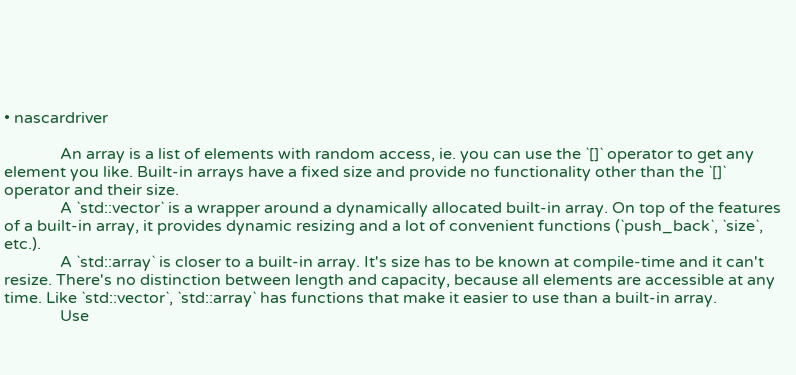• nascardriver

              An array is a list of elements with random access, ie. you can use the `[]` operator to get any element you like. Built-in arrays have a fixed size and provide no functionality other than the `[]` operator and their size.
              A `std::vector` is a wrapper around a dynamically allocated built-in array. On top of the features of a built-in array, it provides dynamic resizing and a lot of convenient functions (`push_back`, `size`, etc.).
              A `std::array` is closer to a built-in array. It's size has to be known at compile-time and it can't resize. There's no distinction between length and capacity, because all elements are accessible at any time. Like `std::vector`, `std::array` has functions that make it easier to use than a built-in array.
              Use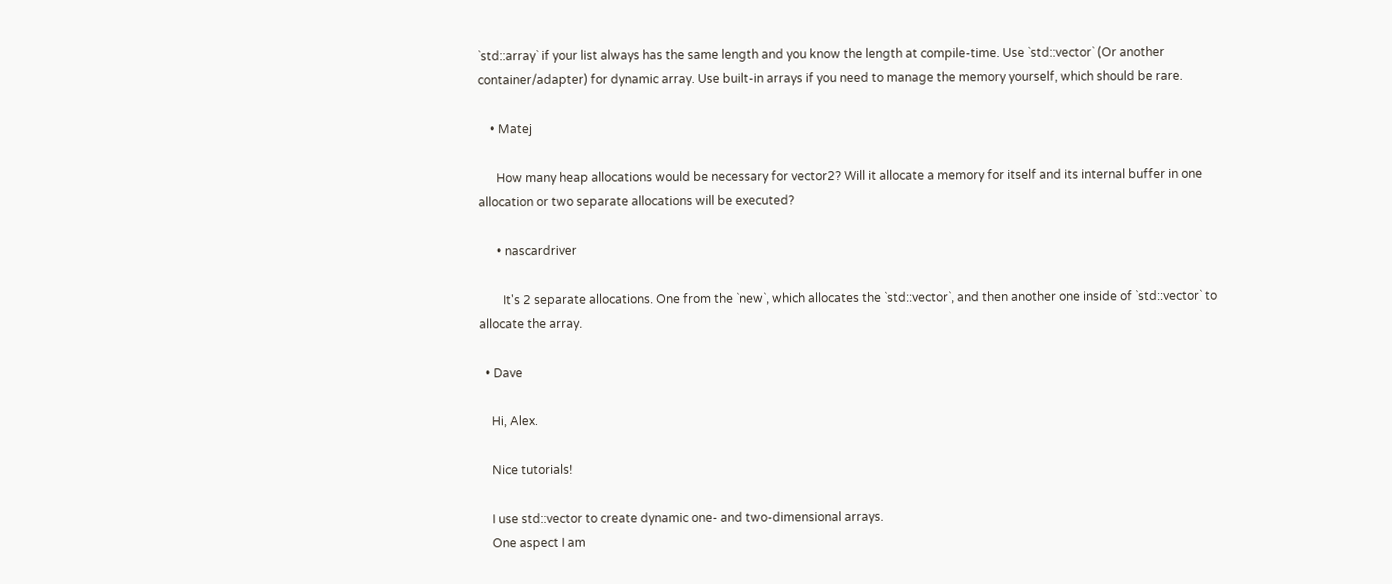`std::array` if your list always has the same length and you know the length at compile-time. Use `std::vector` (Or another container/adapter) for dynamic array. Use built-in arrays if you need to manage the memory yourself, which should be rare.

    • Matej

      How many heap allocations would be necessary for vector2? Will it allocate a memory for itself and its internal buffer in one allocation or two separate allocations will be executed?

      • nascardriver

        It's 2 separate allocations. One from the `new`, which allocates the `std::vector`, and then another one inside of `std::vector` to allocate the array.

  • Dave

    Hi, Alex.

    Nice tutorials!

    I use std::vector to create dynamic one- and two-dimensional arrays.
    One aspect I am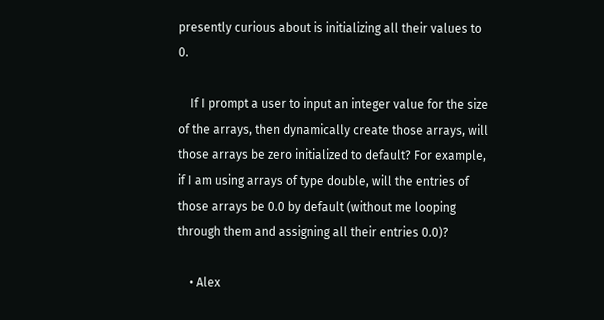presently curious about is initializing all their values to 0.

    If I prompt a user to input an integer value for the size of the arrays, then dynamically create those arrays, will those arrays be zero initialized to default? For example, if I am using arrays of type double, will the entries of those arrays be 0.0 by default (without me looping through them and assigning all their entries 0.0)?

    • Alex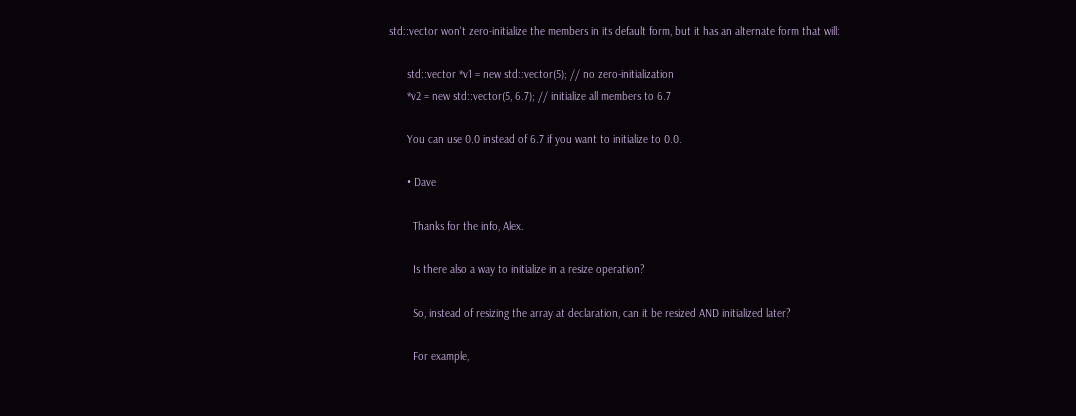std::vector won't zero-initialize the members in its default form, but it has an alternate form that will:

      std::vector *v1 = new std::vector(5); // no zero-initialization
      *v2 = new std::vector(5, 6.7); // initialize all members to 6.7

      You can use 0.0 instead of 6.7 if you want to initialize to 0.0.

      • Dave

        Thanks for the info, Alex.

        Is there also a way to initialize in a resize operation?

        So, instead of resizing the array at declaration, can it be resized AND initialized later?

        For example,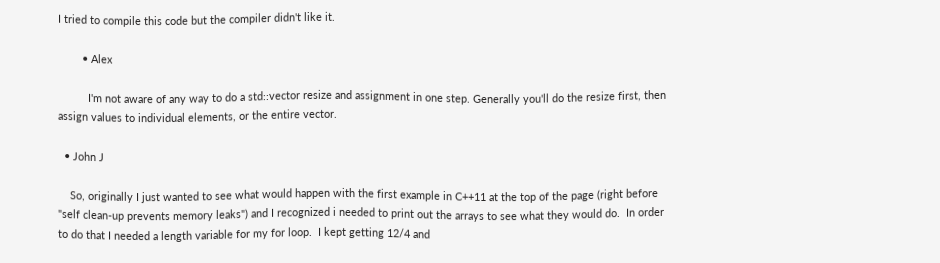I tried to compile this code but the compiler didn't like it.

        • Alex

          I'm not aware of any way to do a std::vector resize and assignment in one step. Generally you'll do the resize first, then assign values to individual elements, or the entire vector.

  • John J

    So, originally I just wanted to see what would happen with the first example in C++11 at the top of the page (right before "self clean-up prevents memory leaks") and I recognized i needed to print out the arrays to see what they would do.  In order to do that I needed a length variable for my for loop.  I kept getting 12/4 and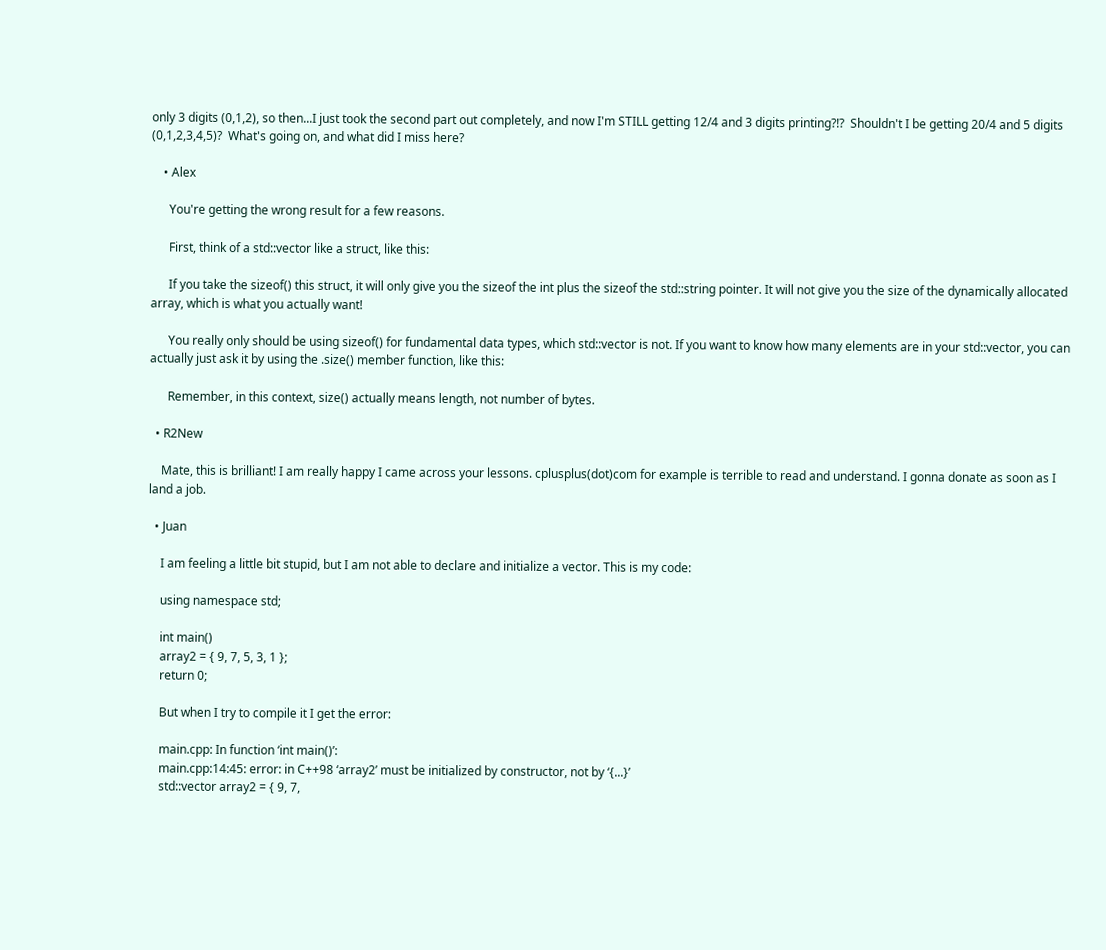only 3 digits (0,1,2), so then...I just took the second part out completely, and now I'm STILL getting 12/4 and 3 digits printing?!?  Shouldn't I be getting 20/4 and 5 digits (0,1,2,3,4,5)?  What's going on, and what did I miss here?

    • Alex

      You're getting the wrong result for a few reasons.

      First, think of a std::vector like a struct, like this:

      If you take the sizeof() this struct, it will only give you the sizeof the int plus the sizeof the std::string pointer. It will not give you the size of the dynamically allocated array, which is what you actually want!

      You really only should be using sizeof() for fundamental data types, which std::vector is not. If you want to know how many elements are in your std::vector, you can actually just ask it by using the .size() member function, like this:

      Remember, in this context, size() actually means length, not number of bytes.

  • R2New

    Mate, this is brilliant! I am really happy I came across your lessons. cplusplus(dot)com for example is terrible to read and understand. I gonna donate as soon as I land a job.

  • Juan

    I am feeling a little bit stupid, but I am not able to declare and initialize a vector. This is my code:

    using namespace std;

    int main()
    array2 = { 9, 7, 5, 3, 1 };
    return 0;

    But when I try to compile it I get the error:

    main.cpp: In function ‘int main()’:
    main.cpp:14:45: error: in C++98 ‘array2’ must be initialized by constructor, not by ‘{...}’
    std::vector array2 = { 9, 7,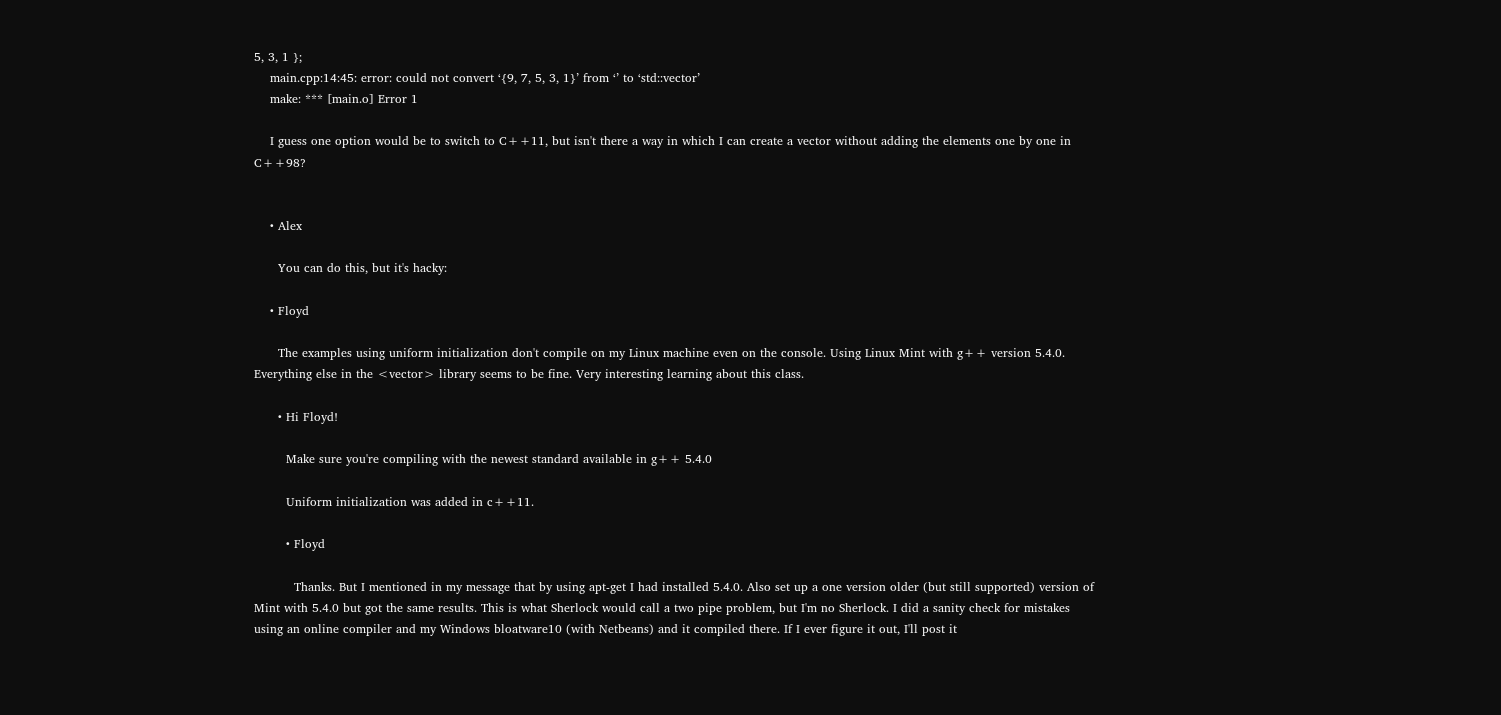5, 3, 1 };
    main.cpp:14:45: error: could not convert ‘{9, 7, 5, 3, 1}’ from ‘’ to ‘std::vector’
    make: *** [main.o] Error 1

    I guess one option would be to switch to C++11, but isn't there a way in which I can create a vector without adding the elements one by one in C++98?


    • Alex

      You can do this, but it's hacky:

    • Floyd

      The examples using uniform initialization don't compile on my Linux machine even on the console. Using Linux Mint with g++ version 5.4.0. Everything else in the <vector> library seems to be fine. Very interesting learning about this class.

      • Hi Floyd!

        Make sure you're compiling with the newest standard available in g++ 5.4.0

        Uniform initialization was added in c++11.

        • Floyd

          Thanks. But I mentioned in my message that by using apt-get I had installed 5.4.0. Also set up a one version older (but still supported) version of Mint with 5.4.0 but got the same results. This is what Sherlock would call a two pipe problem, but I'm no Sherlock. I did a sanity check for mistakes using an online compiler and my Windows bloatware10 (with Netbeans) and it compiled there. If I ever figure it out, I'll post it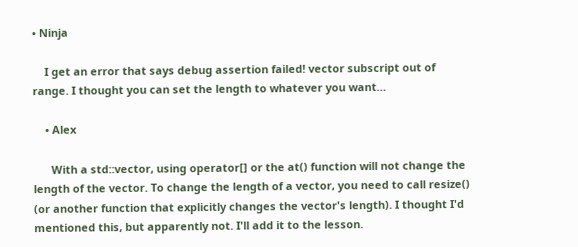• Ninja

    I get an error that says debug assertion failed! vector subscript out of range. I thought you can set the length to whatever you want…

    • Alex

      With a std::vector, using operator[] or the at() function will not change the length of the vector. To change the length of a vector, you need to call resize() (or another function that explicitly changes the vector's length). I thought I'd mentioned this, but apparently not. I'll add it to the lesson.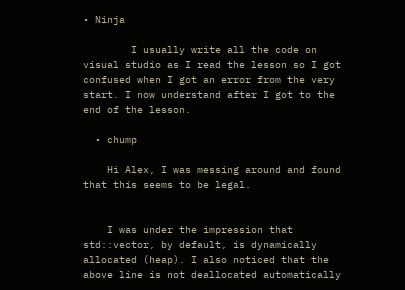• Ninja

        I usually write all the code on visual studio as I read the lesson so I got confused when I got an error from the very start. I now understand after I got to the end of the lesson.

  • chump

    Hi Alex, I was messing around and found that this seems to be legal.


    I was under the impression that std::vector, by default, is dynamically allocated (heap). I also noticed that the above line is not deallocated automatically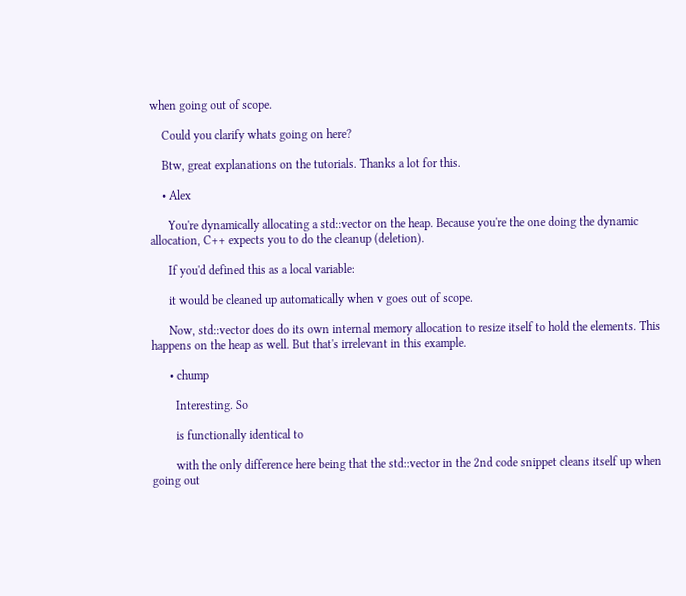when going out of scope.

    Could you clarify whats going on here?

    Btw, great explanations on the tutorials. Thanks a lot for this.

    • Alex

      You're dynamically allocating a std::vector on the heap. Because you're the one doing the dynamic allocation, C++ expects you to do the cleanup (deletion).

      If you'd defined this as a local variable:

      it would be cleaned up automatically when v goes out of scope.

      Now, std::vector does do its own internal memory allocation to resize itself to hold the elements. This happens on the heap as well. But that's irrelevant in this example.

      • chump

        Interesting. So

        is functionally identical to

        with the only difference here being that the std::vector in the 2nd code snippet cleans itself up when going out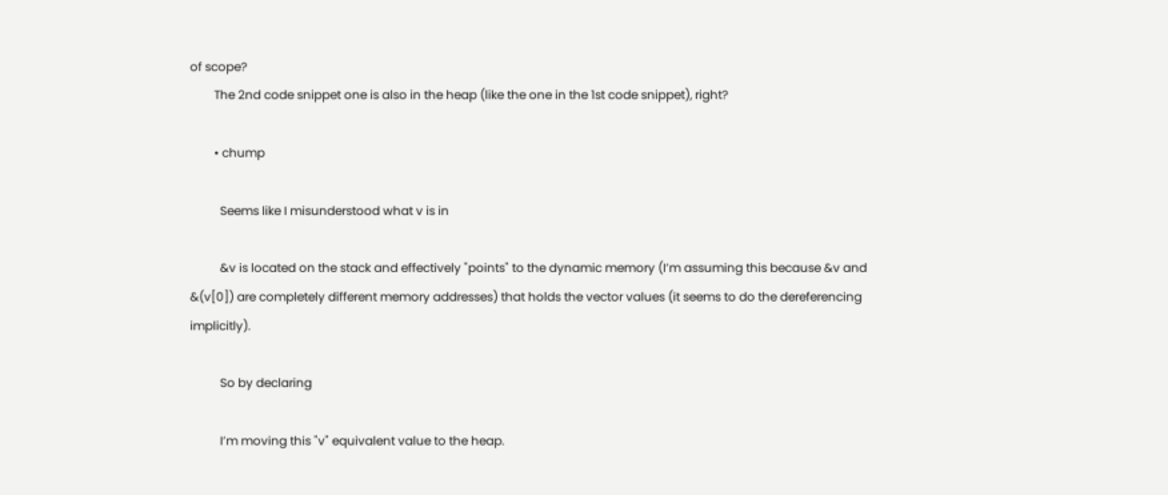of scope?
        The 2nd code snippet one is also in the heap (like the one in the 1st code snippet), right?

        • chump

          Seems like I misunderstood what v is in

          &v is located on the stack and effectively "points" to the dynamic memory (I’m assuming this because &v and &(v[0]) are completely different memory addresses) that holds the vector values (it seems to do the dereferencing implicitly).

          So by declaring

          I’m moving this "v" equivalent value to the heap.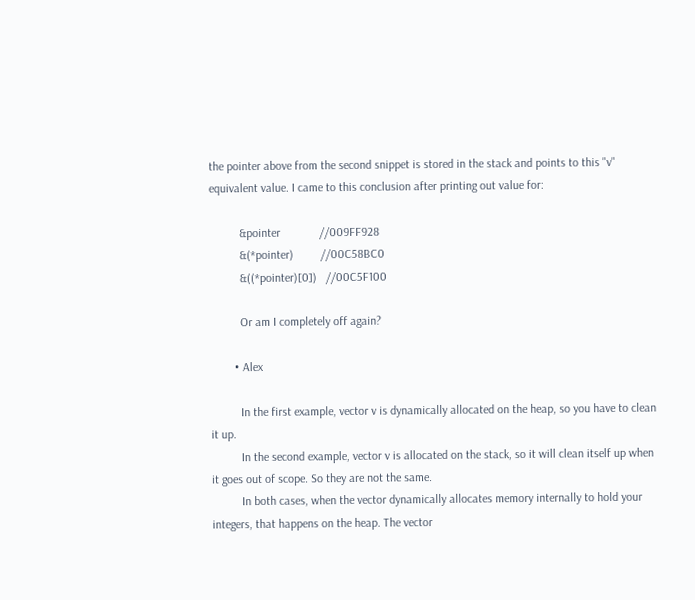the pointer above from the second snippet is stored in the stack and points to this "v" equivalent value. I came to this conclusion after printing out value for:

          &pointer             //009FF928
          &(*pointer)         //00C58BC0
          &((*pointer)[0])   //00C5F100

          Or am I completely off again?

        • Alex

          In the first example, vector v is dynamically allocated on the heap, so you have to clean it up.
          In the second example, vector v is allocated on the stack, so it will clean itself up when it goes out of scope. So they are not the same.
          In both cases, when the vector dynamically allocates memory internally to hold your integers, that happens on the heap. The vector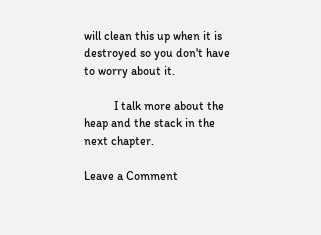will clean this up when it is destroyed so you don't have to worry about it.

          I talk more about the heap and the stack in the next chapter.

Leave a Comment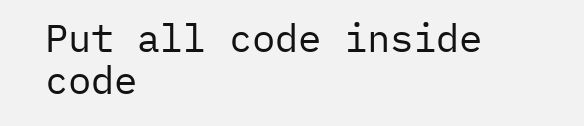Put all code inside code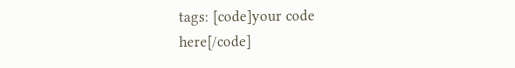tags: [code]your code here[/code]